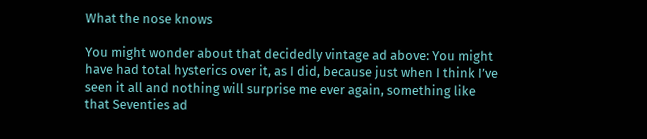What the nose knows

You might wonder about that decidedly vintage ad above: You might have had total hysterics over it, as I did, because just when I think I’ve seen it all and nothing will surprise me ever again, something like that Seventies ad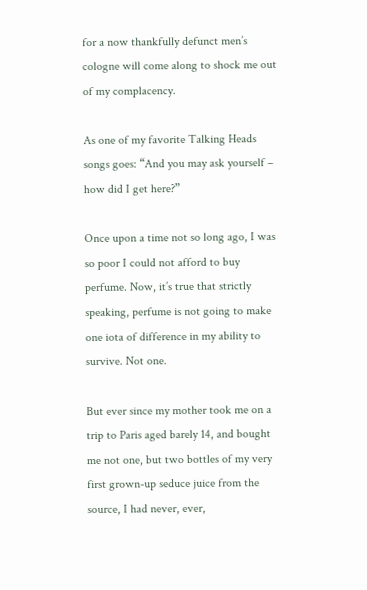for a now thankfully defunct men’s cologne will come along to shock me out of my complacency.

As one of my favorite Talking Heads songs goes: “And you may ask yourself – how did I get here?”

Once upon a time not so long ago, I was so poor I could not afford to buy perfume. Now, it’s true that strictly speaking, perfume is not going to make one iota of difference in my ability to survive. Not one.

But ever since my mother took me on a trip to Paris aged barely 14, and bought me not one, but two bottles of my very first grown-up seduce juice from the source, I had never, ever,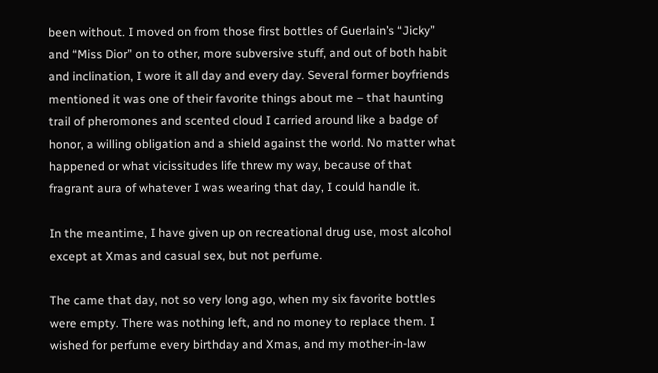been without. I moved on from those first bottles of Guerlain’s “Jicky” and “Miss Dior” on to other, more subversive stuff, and out of both habit and inclination, I wore it all day and every day. Several former boyfriends mentioned it was one of their favorite things about me – that haunting trail of pheromones and scented cloud I carried around like a badge of honor, a willing obligation and a shield against the world. No matter what happened or what vicissitudes life threw my way, because of that fragrant aura of whatever I was wearing that day, I could handle it.

In the meantime, I have given up on recreational drug use, most alcohol except at Xmas and casual sex, but not perfume.

The came that day, not so very long ago, when my six favorite bottles were empty. There was nothing left, and no money to replace them. I wished for perfume every birthday and Xmas, and my mother-in-law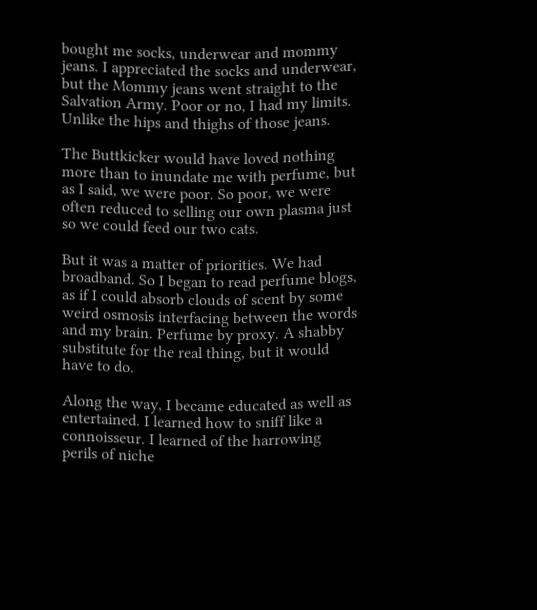bought me socks, underwear and mommy jeans. I appreciated the socks and underwear, but the Mommy jeans went straight to the Salvation Army. Poor or no, I had my limits. Unlike the hips and thighs of those jeans.

The Buttkicker would have loved nothing more than to inundate me with perfume, but as I said, we were poor. So poor, we were often reduced to selling our own plasma just so we could feed our two cats.

But it was a matter of priorities. We had broadband. So I began to read perfume blogs, as if I could absorb clouds of scent by some weird osmosis interfacing between the words and my brain. Perfume by proxy. A shabby substitute for the real thing, but it would have to do.

Along the way, I became educated as well as entertained. I learned how to sniff like a connoisseur. I learned of the harrowing perils of niche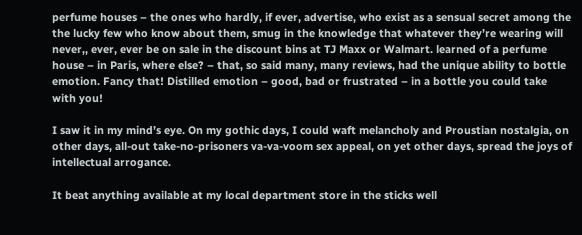perfume houses – the ones who hardly, if ever, advertise, who exist as a sensual secret among the the lucky few who know about them, smug in the knowledge that whatever they’re wearing will never,, ever, ever be on sale in the discount bins at TJ Maxx or Walmart. learned of a perfume house – in Paris, where else? – that, so said many, many reviews, had the unique ability to bottle emotion. Fancy that! Distilled emotion – good, bad or frustrated – in a bottle you could take with you!

I saw it in my mind’s eye. On my gothic days, I could waft melancholy and Proustian nostalgia, on other days, all-out take-no-prisoners va-va-voom sex appeal, on yet other days, spread the joys of intellectual arrogance.

It beat anything available at my local department store in the sticks well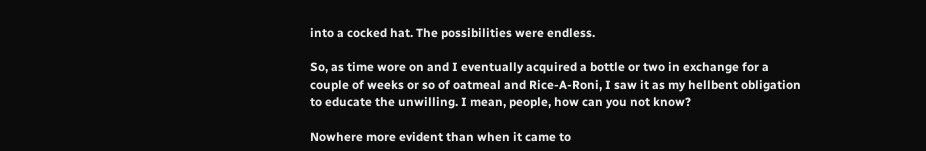into a cocked hat. The possibilities were endless.

So, as time wore on and I eventually acquired a bottle or two in exchange for a couple of weeks or so of oatmeal and Rice-A-Roni, I saw it as my hellbent obligation to educate the unwilling. I mean, people, how can you not know?

Nowhere more evident than when it came to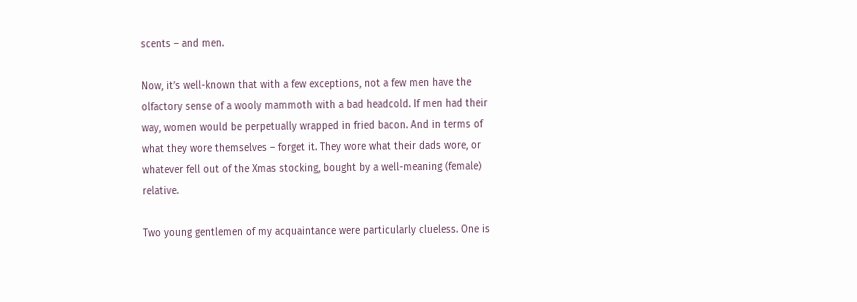scents – and men.

Now, it’s well-known that with a few exceptions, not a few men have the olfactory sense of a wooly mammoth with a bad headcold. If men had their way, women would be perpetually wrapped in fried bacon. And in terms of what they wore themselves – forget it. They wore what their dads wore, or whatever fell out of the Xmas stocking, bought by a well-meaning (female) relative.

Two young gentlemen of my acquaintance were particularly clueless. One is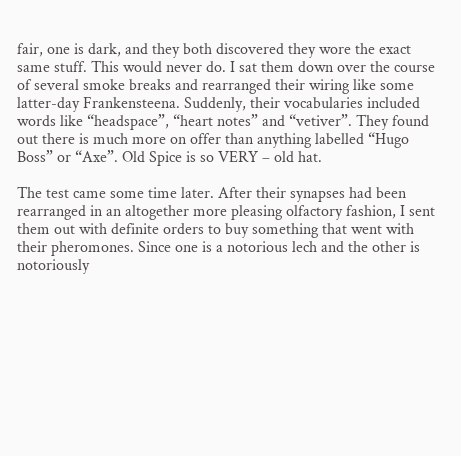fair, one is dark, and they both discovered they wore the exact same stuff. This would never do. I sat them down over the course of several smoke breaks and rearranged their wiring like some latter-day Frankensteena. Suddenly, their vocabularies included words like “headspace”, “heart notes” and “vetiver”. They found out there is much more on offer than anything labelled “Hugo Boss” or “Axe”. Old Spice is so VERY – old hat.

The test came some time later. After their synapses had been rearranged in an altogether more pleasing olfactory fashion, I sent them out with definite orders to buy something that went with their pheromones. Since one is a notorious lech and the other is notoriously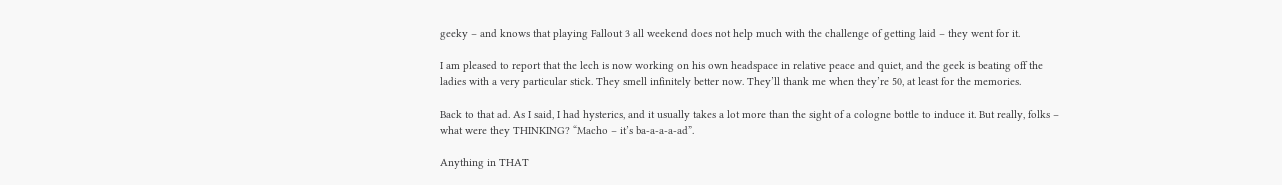geeky – and knows that playing Fallout 3 all weekend does not help much with the challenge of getting laid – they went for it.

I am pleased to report that the lech is now working on his own headspace in relative peace and quiet, and the geek is beating off the ladies with a very particular stick. They smell infinitely better now. They’ll thank me when they’re 50, at least for the memories.

Back to that ad. As I said, I had hysterics, and it usually takes a lot more than the sight of a cologne bottle to induce it. But really, folks – what were they THINKING? “Macho – it’s ba-a-a-a-ad”.

Anything in THAT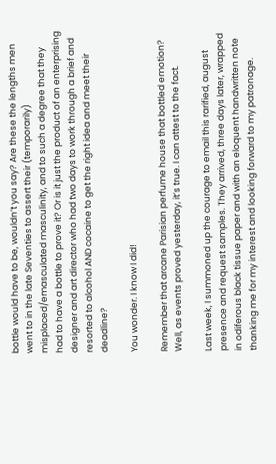bottle would have to be, wouldn’t you say? Are these the lengths men went to in the late Seventies to assert their (temporarily) misplaced/emasculated masculinity, and to such a degree that they had to have a bottle to prove it? Or is it just the product of an enterprising designer and art director who had two days to work through a brief and resorted to alcohol AND cocaine to get the right idea and meet their deadline?

You wonder. I know I did!

Remember that arcane Parisian perfume house that bottled emotion? Well, as events proved yesterday, it’s true. I can attest to the fact.

Last week, I summoned up the courage to email this rarified, august presence and request samples. They arrived, three days later, wrapped in odiferous black tissue paper and with an eloquent handwritten note thanking me for my interest and looking forward to my patronage.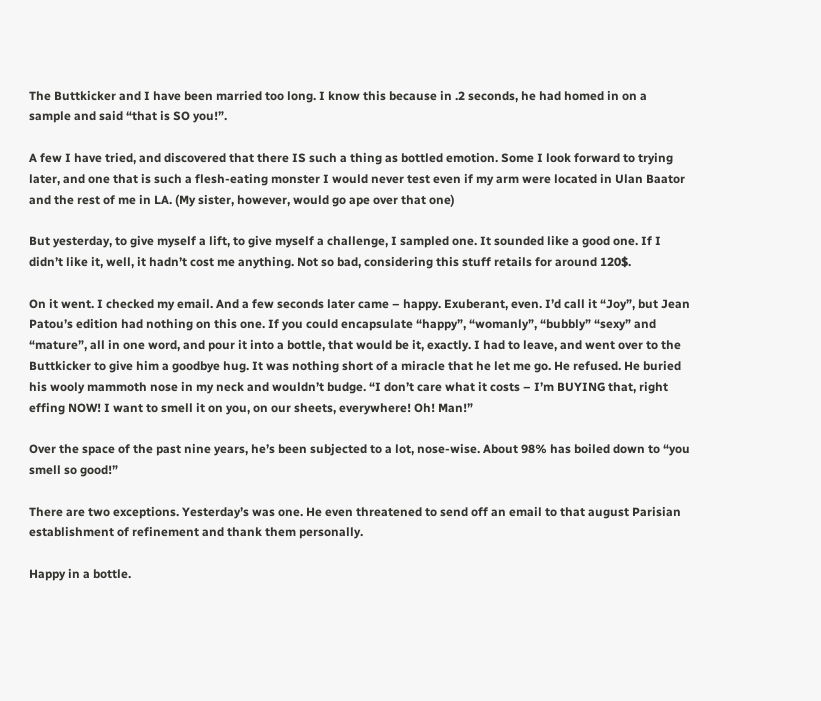The Buttkicker and I have been married too long. I know this because in .2 seconds, he had homed in on a sample and said “that is SO you!”.

A few I have tried, and discovered that there IS such a thing as bottled emotion. Some I look forward to trying later, and one that is such a flesh-eating monster I would never test even if my arm were located in Ulan Baator and the rest of me in LA. (My sister, however, would go ape over that one)

But yesterday, to give myself a lift, to give myself a challenge, I sampled one. It sounded like a good one. If I didn’t like it, well, it hadn’t cost me anything. Not so bad, considering this stuff retails for around 120$.

On it went. I checked my email. And a few seconds later came – happy. Exuberant, even. I’d call it “Joy”, but Jean Patou’s edition had nothing on this one. If you could encapsulate “happy”, “womanly”, “bubbly” “sexy” and “mature”, all in one word, and pour it into a bottle, that would be it, exactly. I had to leave, and went over to the Buttkicker to give him a goodbye hug. It was nothing short of a miracle that he let me go. He refused. He buried his wooly mammoth nose in my neck and wouldn’t budge. “I don’t care what it costs – I’m BUYING that, right effing NOW! I want to smell it on you, on our sheets, everywhere! Oh! Man!”

Over the space of the past nine years, he’s been subjected to a lot, nose-wise. About 98% has boiled down to “you smell so good!”

There are two exceptions. Yesterday’s was one. He even threatened to send off an email to that august Parisian establishment of refinement and thank them personally.

Happy in a bottle.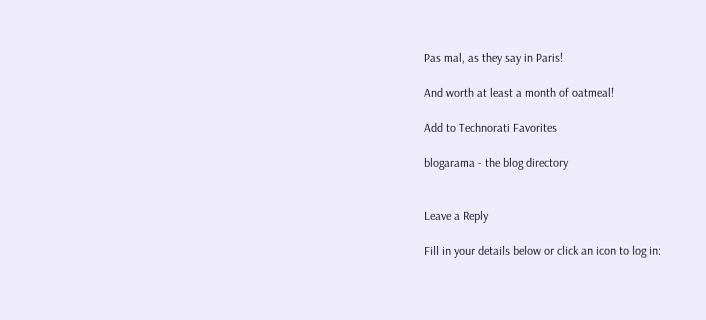Pas mal, as they say in Paris!

And worth at least a month of oatmeal!

Add to Technorati Favorites

blogarama - the blog directory


Leave a Reply

Fill in your details below or click an icon to log in: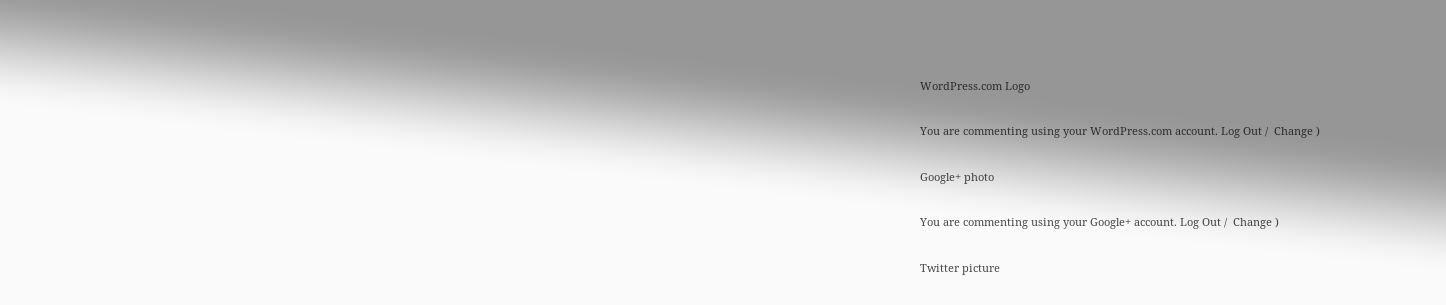WordPress.com Logo

You are commenting using your WordPress.com account. Log Out /  Change )

Google+ photo

You are commenting using your Google+ account. Log Out /  Change )

Twitter picture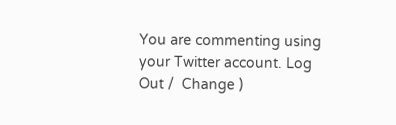You are commenting using your Twitter account. Log Out /  Change )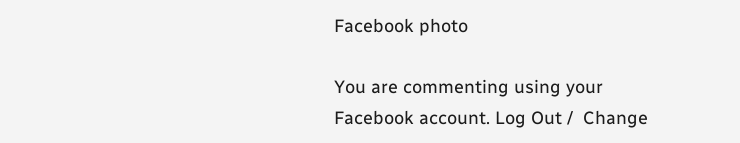Facebook photo

You are commenting using your Facebook account. Log Out /  Change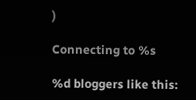)

Connecting to %s

%d bloggers like this: